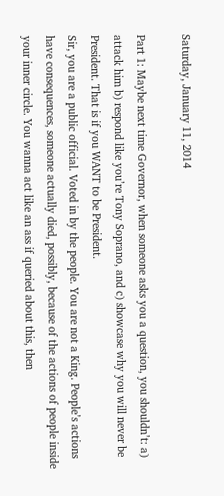Saturday, January 11, 2014

Part 1: Maybe next time Governor, when someone asks you a question, you shouldn’t: a) attack him b) respond like you’re Tony Soprano, and c) showcase why you will never be President. That is if you WANT to be President.
Sir, you are a public official. Voted in by the people. You are not a King. People’s actions have consequences, someone actually died, possibly, because of the actions of people inside your inner circle. You wanna act like an ass if queried about this, then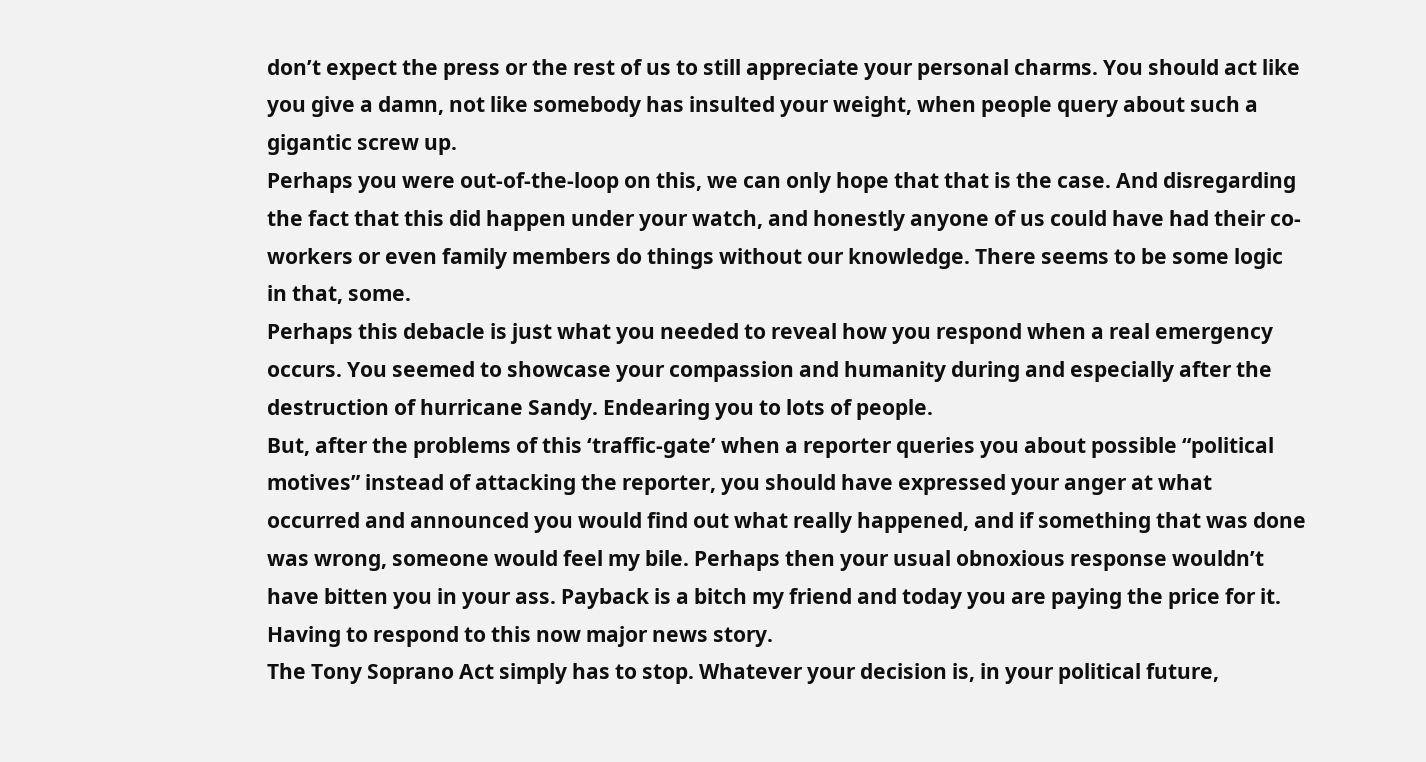don’t expect the press or the rest of us to still appreciate your personal charms. You should act like you give a damn, not like somebody has insulted your weight, when people query about such a gigantic screw up.
Perhaps you were out-of-the-loop on this, we can only hope that that is the case. And disregarding the fact that this did happen under your watch, and honestly anyone of us could have had their co-workers or even family members do things without our knowledge. There seems to be some logic in that, some.
Perhaps this debacle is just what you needed to reveal how you respond when a real emergency occurs. You seemed to showcase your compassion and humanity during and especially after the destruction of hurricane Sandy. Endearing you to lots of people.
But, after the problems of this ‘traffic-gate’ when a reporter queries you about possible “political motives” instead of attacking the reporter, you should have expressed your anger at what occurred and announced you would find out what really happened, and if something that was done was wrong, someone would feel my bile. Perhaps then your usual obnoxious response wouldn’t have bitten you in your ass. Payback is a bitch my friend and today you are paying the price for it. Having to respond to this now major news story.
The Tony Soprano Act simply has to stop. Whatever your decision is, in your political future,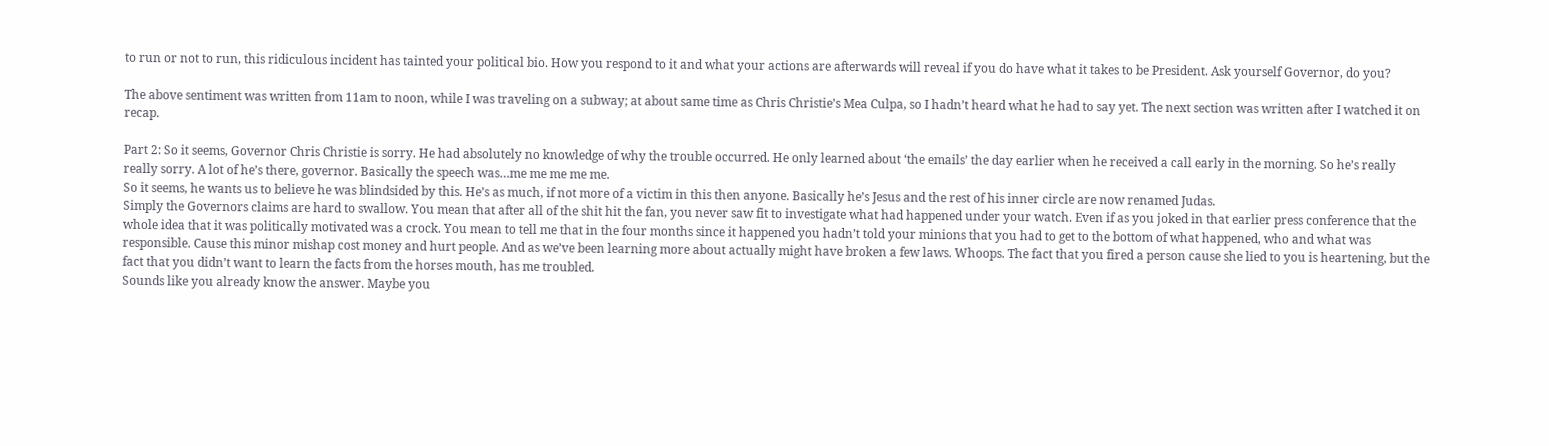to run or not to run, this ridiculous incident has tainted your political bio. How you respond to it and what your actions are afterwards will reveal if you do have what it takes to be President. Ask yourself Governor, do you?

The above sentiment was written from 11am to noon, while I was traveling on a subway; at about same time as Chris Christie’s Mea Culpa, so I hadn’t heard what he had to say yet. The next section was written after I watched it on recap.

Part 2: So it seems, Governor Chris Christie is sorry. He had absolutely no knowledge of why the trouble occurred. He only learned about ‘the emails’ the day earlier when he received a call early in the morning. So he’s really really sorry. A lot of he’s there, governor. Basically the speech was…me me me me me.
So it seems, he wants us to believe he was blindsided by this. He’s as much, if not more of a victim in this then anyone. Basically he’s Jesus and the rest of his inner circle are now renamed Judas.
Simply the Governors claims are hard to swallow. You mean that after all of the shit hit the fan, you never saw fit to investigate what had happened under your watch. Even if as you joked in that earlier press conference that the whole idea that it was politically motivated was a crock. You mean to tell me that in the four months since it happened you hadn’t told your minions that you had to get to the bottom of what happened, who and what was responsible. Cause this minor mishap cost money and hurt people. And as we’ve been learning more about actually might have broken a few laws. Whoops. The fact that you fired a person cause she lied to you is heartening, but the fact that you didn’t want to learn the facts from the horses mouth, has me troubled.
Sounds like you already know the answer. Maybe you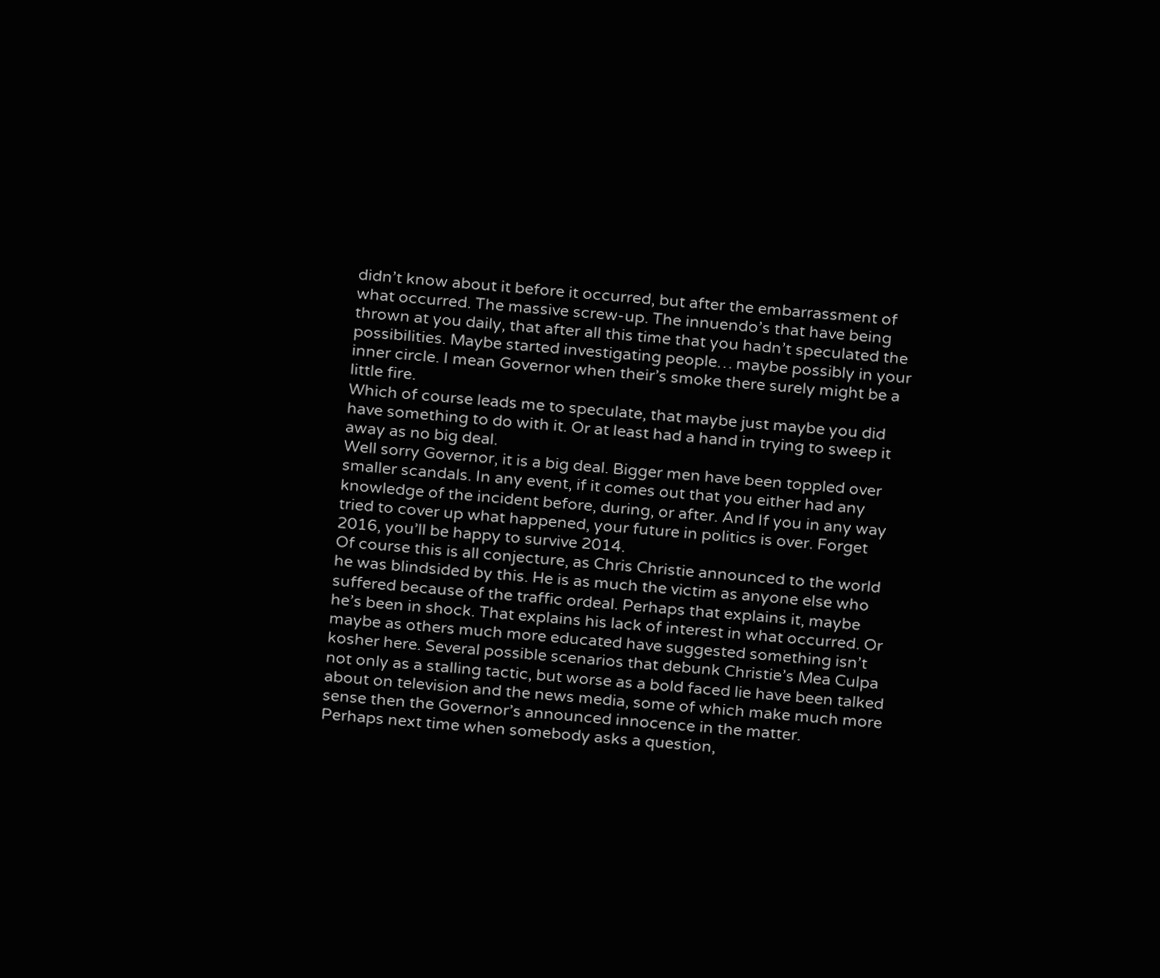didn’t know about it before it occurred, but after the embarrassment of what occurred. The massive screw-up. The innuendo’s that have being thrown at you daily, that after all this time that you hadn’t speculated the possibilities. Maybe started investigating people… maybe possibly in your inner circle. I mean Governor when their’s smoke there surely might be a little fire.
Which of course leads me to speculate, that maybe just maybe you did have something to do with it. Or at least had a hand in trying to sweep it away as no big deal.
Well sorry Governor, it is a big deal. Bigger men have been toppled over smaller scandals. In any event, if it comes out that you either had any knowledge of the incident before, during, or after. And If you in any way tried to cover up what happened, your future in politics is over. Forget 2016, you’ll be happy to survive 2014.
Of course this is all conjecture, as Chris Christie announced to the world he was blindsided by this. He is as much the victim as anyone else who suffered because of the traffic ordeal. Perhaps that explains it, maybe he’s been in shock. That explains his lack of interest in what occurred. Or maybe as others much more educated have suggested something isn’t kosher here. Several possible scenarios that debunk Christie’s Mea Culpa not only as a stalling tactic, but worse as a bold faced lie have been talked about on television and the news media, some of which make much more sense then the Governor’s announced innocence in the matter.
Perhaps next time when somebody asks a question,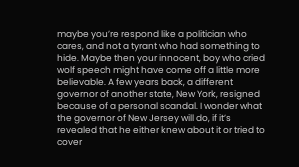maybe you’re respond like a politician who cares, and not a tyrant who had something to hide. Maybe then your innocent, boy who cried wolf speech might have come off a little more believable. A few years back, a different governor of another state, New York, resigned because of a personal scandal. I wonder what the governor of New Jersey will do, if it’s revealed that he either knew about it or tried to cover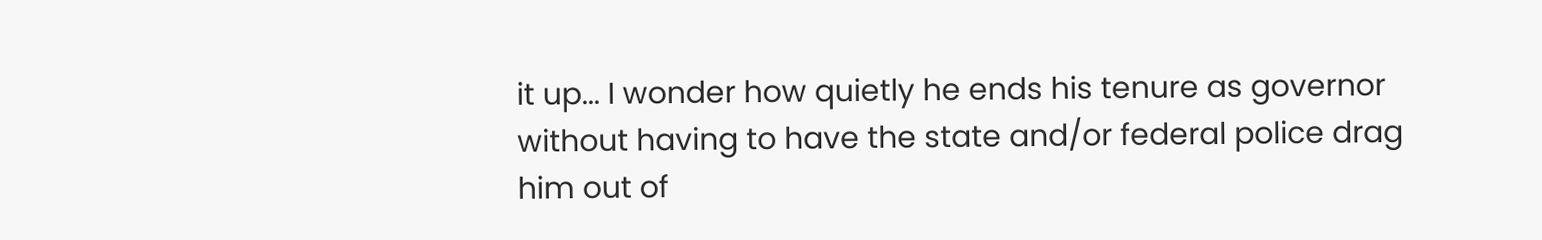it up... I wonder how quietly he ends his tenure as governor without having to have the state and/or federal police drag him out of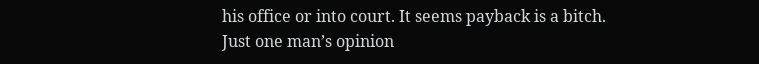his office or into court. It seems payback is a bitch.
Just one man’s opinion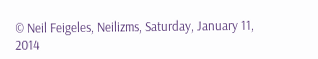© Neil Feigeles, Neilizms, Saturday, January 11, 2014